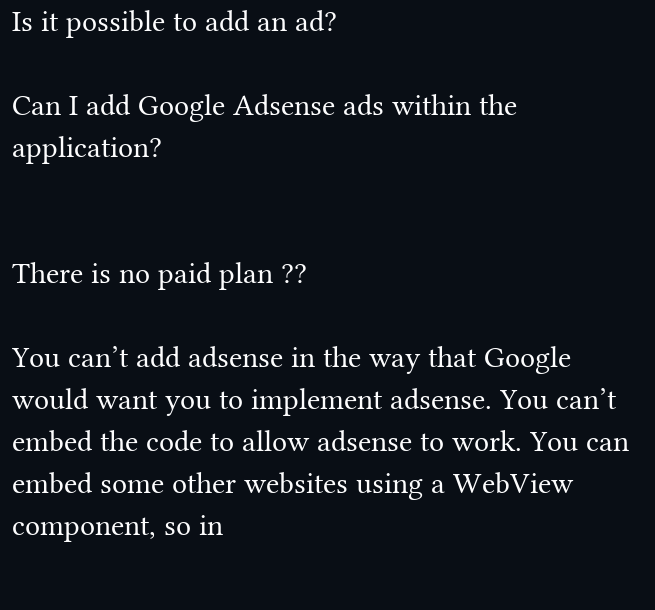Is it possible to add an ad?

Can I add Google Adsense ads within the application?


There is no paid plan ??

You can’t add adsense in the way that Google would want you to implement adsense. You can’t embed the code to allow adsense to work. You can embed some other websites using a WebView component, so in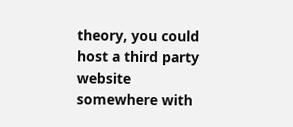theory, you could host a third party website somewhere with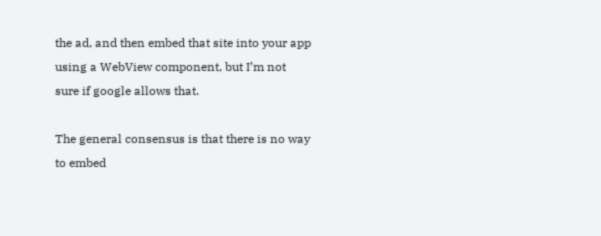the ad, and then embed that site into your app using a WebView component, but I’m not sure if google allows that.

The general consensus is that there is no way to embed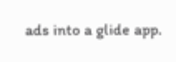ads into a glide app.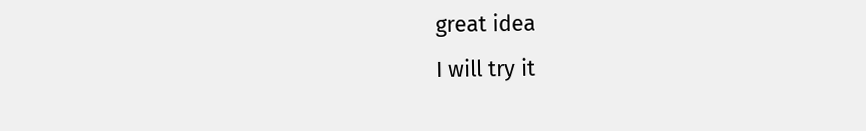great idea
I will try it